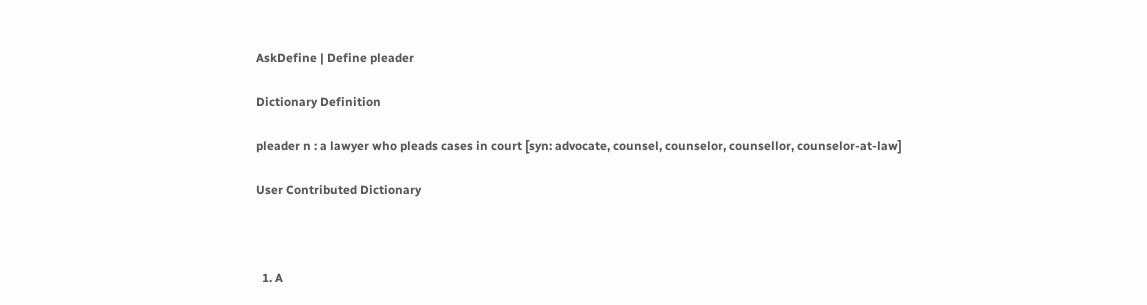AskDefine | Define pleader

Dictionary Definition

pleader n : a lawyer who pleads cases in court [syn: advocate, counsel, counselor, counsellor, counselor-at-law]

User Contributed Dictionary



  1. A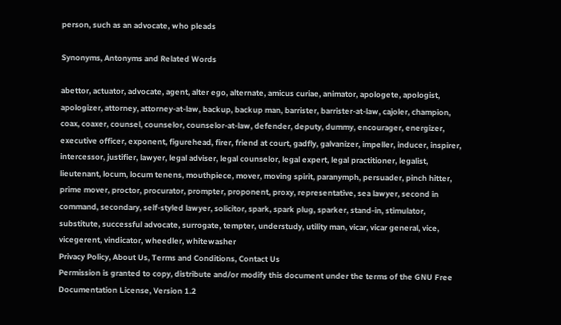person, such as an advocate, who pleads

Synonyms, Antonyms and Related Words

abettor, actuator, advocate, agent, alter ego, alternate, amicus curiae, animator, apologete, apologist, apologizer, attorney, attorney-at-law, backup, backup man, barrister, barrister-at-law, cajoler, champion, coax, coaxer, counsel, counselor, counselor-at-law, defender, deputy, dummy, encourager, energizer, executive officer, exponent, figurehead, firer, friend at court, gadfly, galvanizer, impeller, inducer, inspirer, intercessor, justifier, lawyer, legal adviser, legal counselor, legal expert, legal practitioner, legalist, lieutenant, locum, locum tenens, mouthpiece, mover, moving spirit, paranymph, persuader, pinch hitter, prime mover, proctor, procurator, prompter, proponent, proxy, representative, sea lawyer, second in command, secondary, self-styled lawyer, solicitor, spark, spark plug, sparker, stand-in, stimulator, substitute, successful advocate, surrogate, tempter, understudy, utility man, vicar, vicar general, vice, vicegerent, vindicator, wheedler, whitewasher
Privacy Policy, About Us, Terms and Conditions, Contact Us
Permission is granted to copy, distribute and/or modify this document under the terms of the GNU Free Documentation License, Version 1.2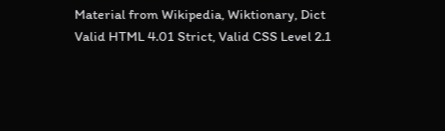Material from Wikipedia, Wiktionary, Dict
Valid HTML 4.01 Strict, Valid CSS Level 2.1